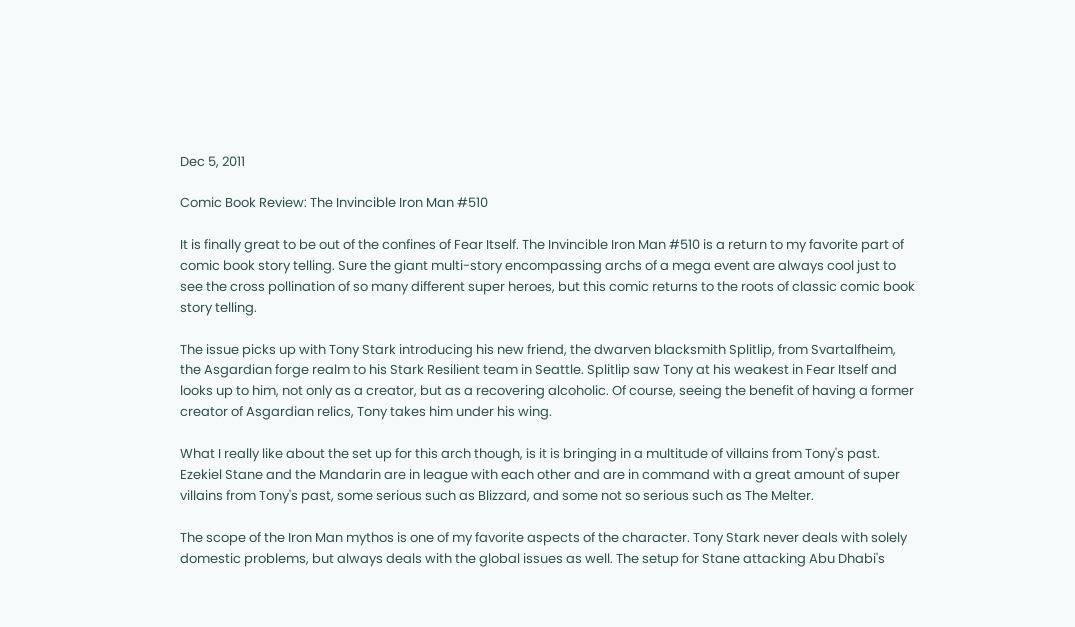Dec 5, 2011

Comic Book Review: The Invincible Iron Man #510

It is finally great to be out of the confines of Fear Itself. The Invincible Iron Man #510 is a return to my favorite part of comic book story telling. Sure the giant multi-story encompassing archs of a mega event are always cool just to see the cross pollination of so many different super heroes, but this comic returns to the roots of classic comic book story telling.

The issue picks up with Tony Stark introducing his new friend, the dwarven blacksmith Splitlip, from Svartalfheim, the Asgardian forge realm to his Stark Resilient team in Seattle. Splitlip saw Tony at his weakest in Fear Itself and looks up to him, not only as a creator, but as a recovering alcoholic. Of course, seeing the benefit of having a former creator of Asgardian relics, Tony takes him under his wing.

What I really like about the set up for this arch though, is it is bringing in a multitude of villains from Tony's past. Ezekiel Stane and the Mandarin are in league with each other and are in command with a great amount of super villains from Tony's past, some serious such as Blizzard, and some not so serious such as The Melter.

The scope of the Iron Man mythos is one of my favorite aspects of the character. Tony Stark never deals with solely domestic problems, but always deals with the global issues as well. The setup for Stane attacking Abu Dhabi's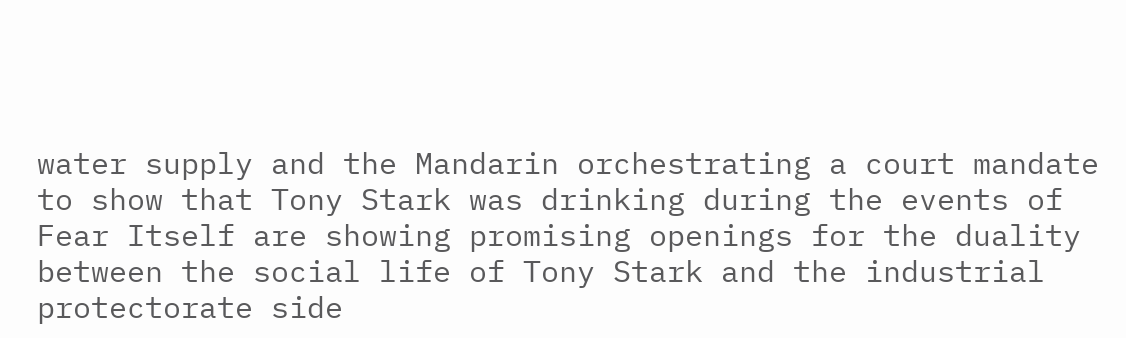water supply and the Mandarin orchestrating a court mandate to show that Tony Stark was drinking during the events of Fear Itself are showing promising openings for the duality between the social life of Tony Stark and the industrial protectorate side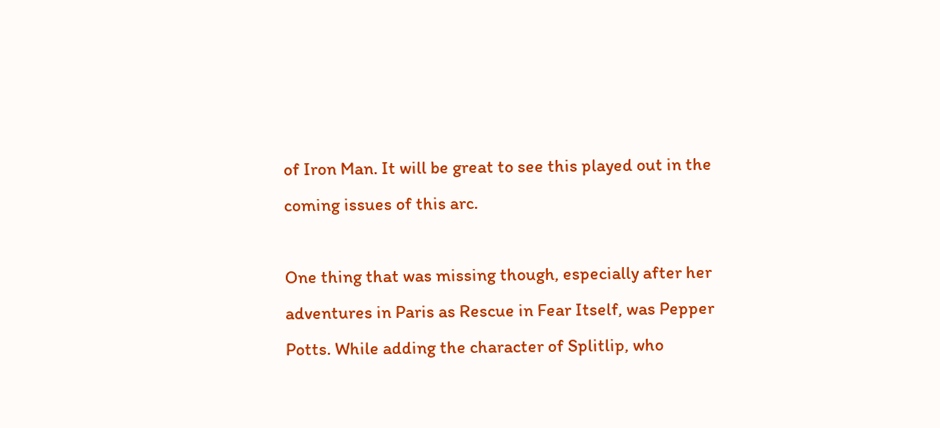of Iron Man. It will be great to see this played out in the coming issues of this arc.

One thing that was missing though, especially after her adventures in Paris as Rescue in Fear Itself, was Pepper Potts. While adding the character of Splitlip, who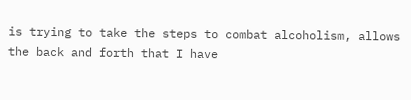is trying to take the steps to combat alcoholism, allows the back and forth that I have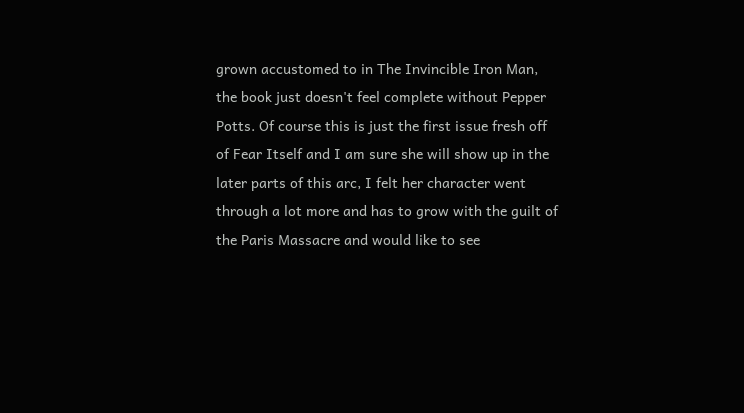grown accustomed to in The Invincible Iron Man, the book just doesn't feel complete without Pepper Potts. Of course this is just the first issue fresh off of Fear Itself and I am sure she will show up in the later parts of this arc, I felt her character went through a lot more and has to grow with the guilt of the Paris Massacre and would like to see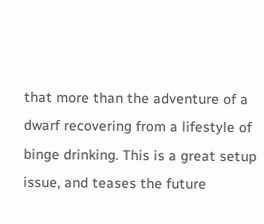that more than the adventure of a dwarf recovering from a lifestyle of binge drinking. This is a great setup issue, and teases the future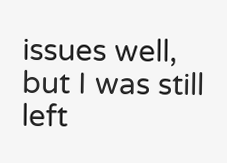issues well, but I was still left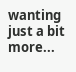wanting just a bit more...